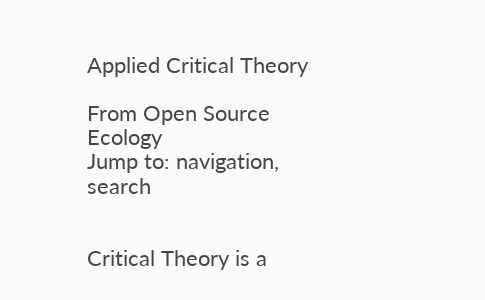Applied Critical Theory

From Open Source Ecology
Jump to: navigation, search


Critical Theory is a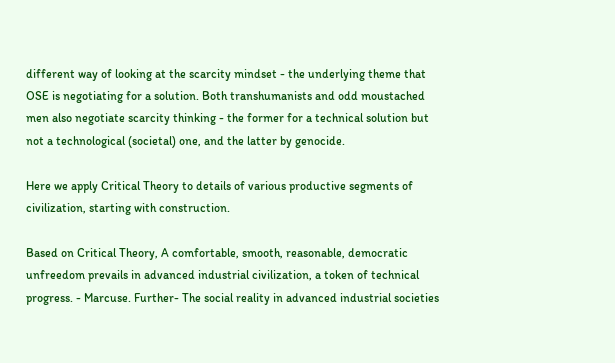different way of looking at the scarcity mindset - the underlying theme that OSE is negotiating for a solution. Both transhumanists and odd moustached men also negotiate scarcity thinking - the former for a technical solution but not a technological (societal) one, and the latter by genocide.

Here we apply Critical Theory to details of various productive segments of civilization, starting with construction.

Based on Critical Theory, A comfortable, smooth, reasonable, democratic unfreedom prevails in advanced industrial civilization, a token of technical progress. - Marcuse. Further- The social reality in advanced industrial societies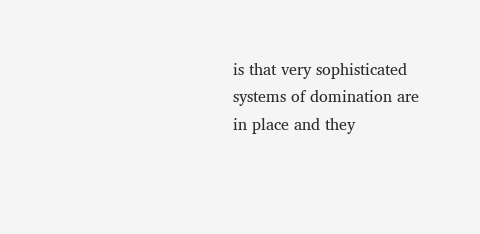is that very sophisticated systems of domination are in place and they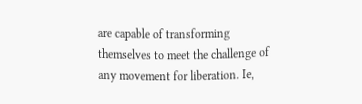are capable of transforming themselves to meet the challenge of any movement for liberation. Ie,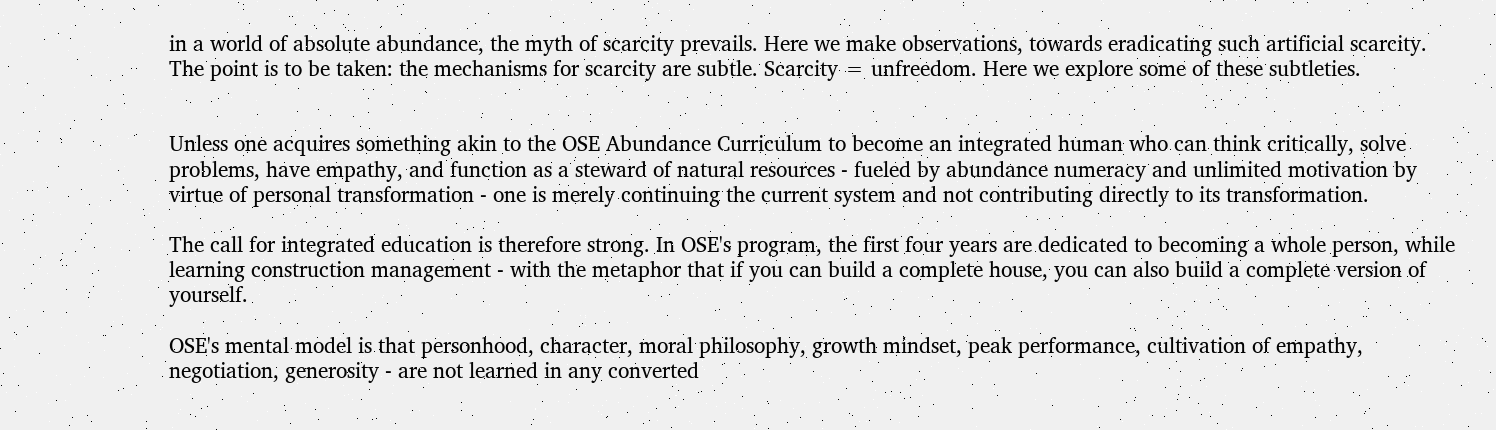in a world of absolute abundance, the myth of scarcity prevails. Here we make observations, towards eradicating such artificial scarcity. The point is to be taken: the mechanisms for scarcity are subtle. Scarcity = unfreedom. Here we explore some of these subtleties.


Unless one acquires something akin to the OSE Abundance Curriculum to become an integrated human who can think critically, solve problems, have empathy, and function as a steward of natural resources - fueled by abundance numeracy and unlimited motivation by virtue of personal transformation - one is merely continuing the current system and not contributing directly to its transformation.

The call for integrated education is therefore strong. In OSE's program, the first four years are dedicated to becoming a whole person, while learning construction management - with the metaphor that if you can build a complete house, you can also build a complete version of yourself.

OSE's mental model is that personhood, character, moral philosophy, growth mindset, peak performance, cultivation of empathy, negotiation, generosity - are not learned in any converted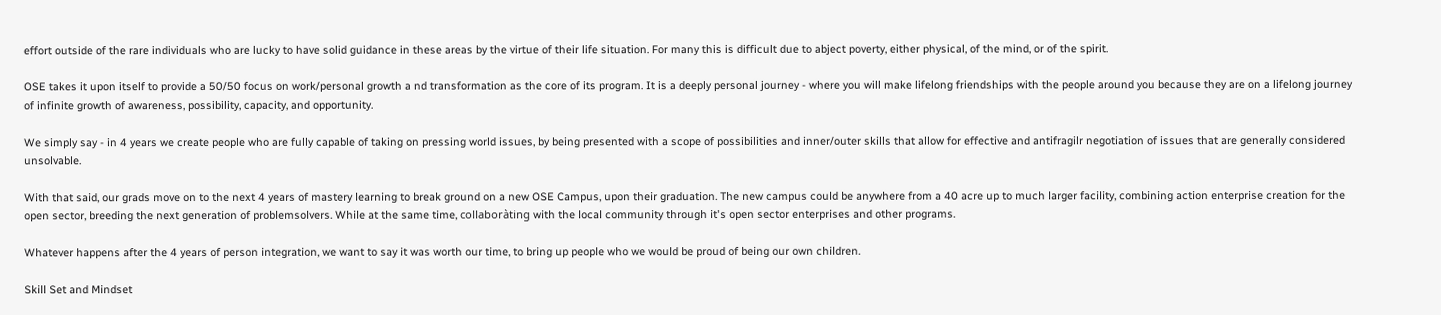effort outside of the rare individuals who are lucky to have solid guidance in these areas by the virtue of their life situation. For many this is difficult due to abject poverty, either physical, of the mind, or of the spirit.

OSE takes it upon itself to provide a 50/50 focus on work/personal growth a nd transformation as the core of its program. It is a deeply personal journey - where you will make lifelong friendships with the people around you because they are on a lifelong journey of infinite growth of awareness, possibility, capacity, and opportunity.

We simply say - in 4 years we create people who are fully capable of taking on pressing world issues, by being presented with a scope of possibilities and inner/outer skills that allow for effective and antifragilr negotiation of issues that are generally considered unsolvable.

With that said, our grads move on to the next 4 years of mastery learning to break ground on a new OSE Campus, upon their graduation. The new campus could be anywhere from a 40 acre up to much larger facility, combining action enterprise creation for the open sector, breeding the next generation of problemsolvers. While at the same time, collaboràting with the local community through it's open sector enterprises and other programs.

Whatever happens after the 4 years of person integration, we want to say it was worth our time, to bring up people who we would be proud of being our own children.

Skill Set and Mindset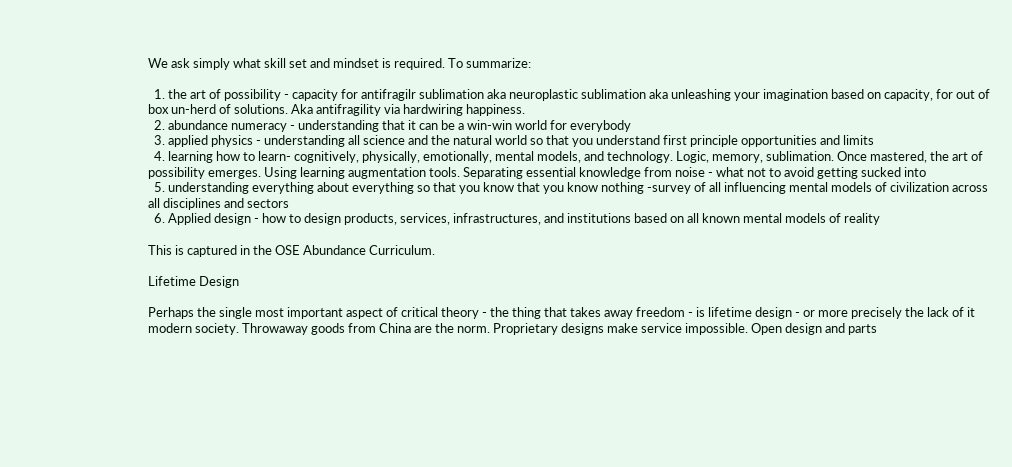We ask simply what skill set and mindset is required. To summarize:

  1. the art of possibility - capacity for antifragilr sublimation aka neuroplastic sublimation aka unleashing your imagination based on capacity, for out of box un-herd of solutions. Aka antifragility via hardwiring happiness.
  2. abundance numeracy - understanding that it can be a win-win world for everybody
  3. applied physics - understanding all science and the natural world so that you understand first principle opportunities and limits
  4. learning how to learn- cognitively, physically, emotionally, mental models, and technology. Logic, memory, sublimation. Once mastered, the art of possibility emerges. Using learning augmentation tools. Separating essential knowledge from noise - what not to avoid getting sucked into
  5. understanding everything about everything so that you know that you know nothing -survey of all influencing mental models of civilization across all disciplines and sectors
  6. Applied design - how to design products, services, infrastructures, and institutions based on all known mental models of reality

This is captured in the OSE Abundance Curriculum.

Lifetime Design

Perhaps the single most important aspect of critical theory - the thing that takes away freedom - is lifetime design - or more precisely the lack of it modern society. Throwaway goods from China are the norm. Proprietary designs make service impossible. Open design and parts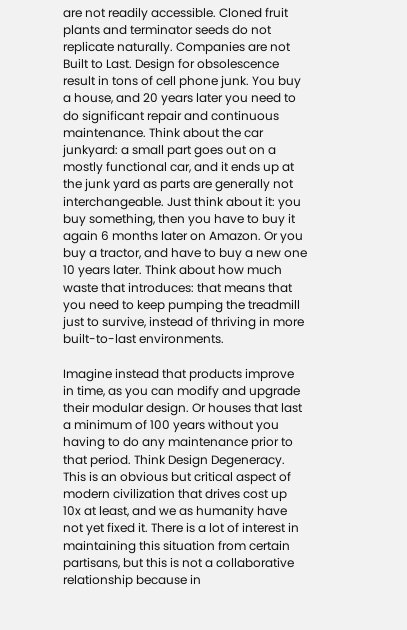are not readily accessible. Cloned fruit plants and terminator seeds do not replicate naturally. Companies are not Built to Last. Design for obsolescence result in tons of cell phone junk. You buy a house, and 20 years later you need to do significant repair and continuous maintenance. Think about the car junkyard: a small part goes out on a mostly functional car, and it ends up at the junk yard as parts are generally not interchangeable. Just think about it: you buy something, then you have to buy it again 6 months later on Amazon. Or you buy a tractor, and have to buy a new one 10 years later. Think about how much waste that introduces: that means that you need to keep pumping the treadmill just to survive, instead of thriving in more built-to-last environments.

Imagine instead that products improve in time, as you can modify and upgrade their modular design. Or houses that last a minimum of 100 years without you having to do any maintenance prior to that period. Think Design Degeneracy. This is an obvious but critical aspect of modern civilization that drives cost up 10x at least, and we as humanity have not yet fixed it. There is a lot of interest in maintaining this situation from certain partisans, but this is not a collaborative relationship because in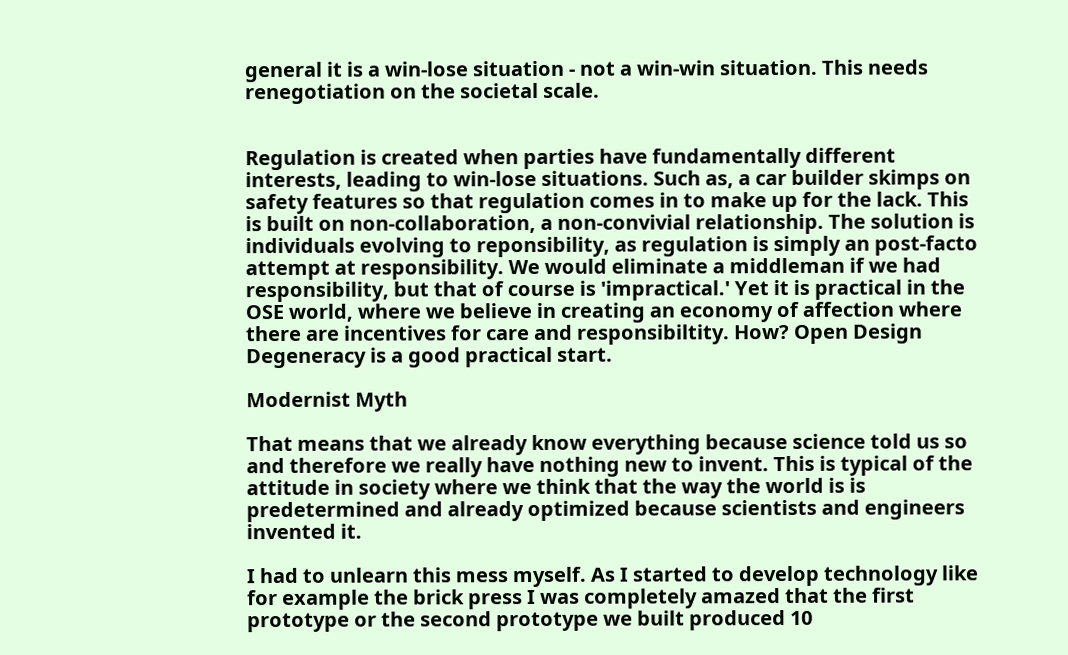general it is a win-lose situation - not a win-win situation. This needs renegotiation on the societal scale.


Regulation is created when parties have fundamentally different interests, leading to win-lose situations. Such as, a car builder skimps on safety features so that regulation comes in to make up for the lack. This is built on non-collaboration, a non-convivial relationship. The solution is individuals evolving to reponsibility, as regulation is simply an post-facto attempt at responsibility. We would eliminate a middleman if we had responsibility, but that of course is 'impractical.' Yet it is practical in the OSE world, where we believe in creating an economy of affection where there are incentives for care and responsibiltity. How? Open Design Degeneracy is a good practical start.

Modernist Myth

That means that we already know everything because science told us so and therefore we really have nothing new to invent. This is typical of the attitude in society where we think that the way the world is is predetermined and already optimized because scientists and engineers invented it.

I had to unlearn this mess myself. As I started to develop technology like for example the brick press I was completely amazed that the first prototype or the second prototype we built produced 10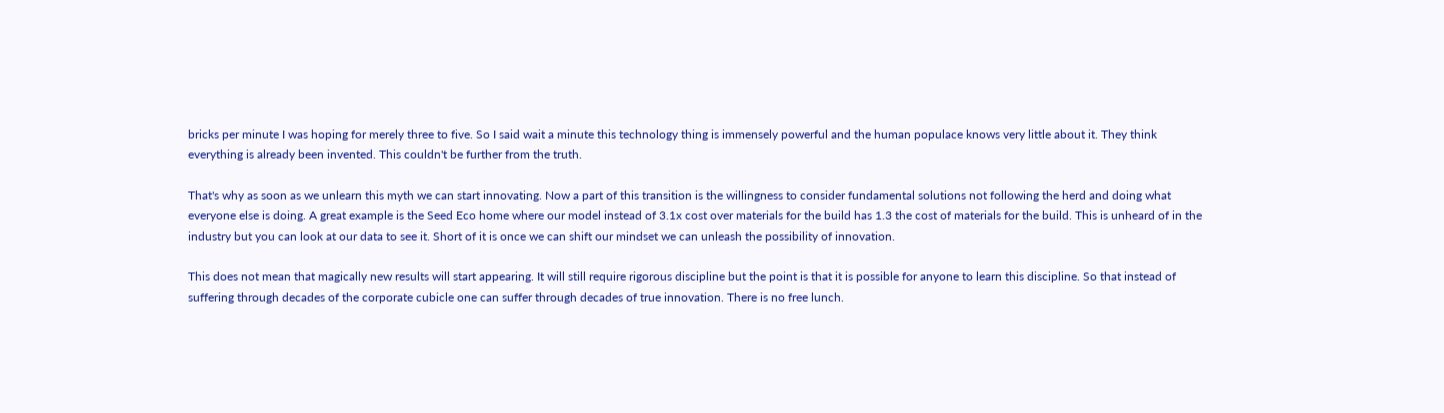bricks per minute I was hoping for merely three to five. So I said wait a minute this technology thing is immensely powerful and the human populace knows very little about it. They think everything is already been invented. This couldn't be further from the truth.

That's why as soon as we unlearn this myth we can start innovating. Now a part of this transition is the willingness to consider fundamental solutions not following the herd and doing what everyone else is doing. A great example is the Seed Eco home where our model instead of 3.1x cost over materials for the build has 1.3 the cost of materials for the build. This is unheard of in the industry but you can look at our data to see it. Short of it is once we can shift our mindset we can unleash the possibility of innovation.

This does not mean that magically new results will start appearing. It will still require rigorous discipline but the point is that it is possible for anyone to learn this discipline. So that instead of suffering through decades of the corporate cubicle one can suffer through decades of true innovation. There is no free lunch.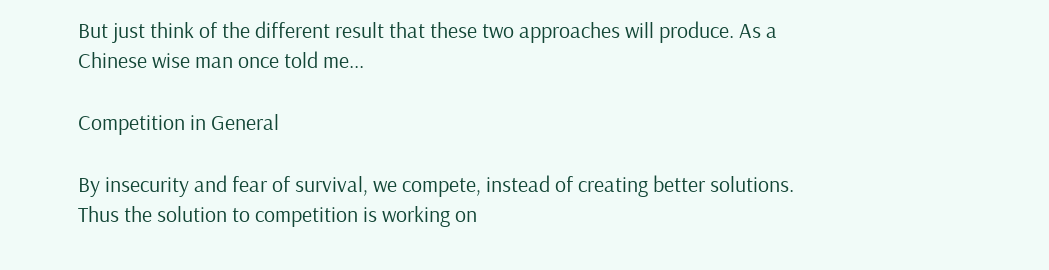But just think of the different result that these two approaches will produce. As a Chinese wise man once told me...

Competition in General

By insecurity and fear of survival, we compete, instead of creating better solutions. Thus the solution to competition is working on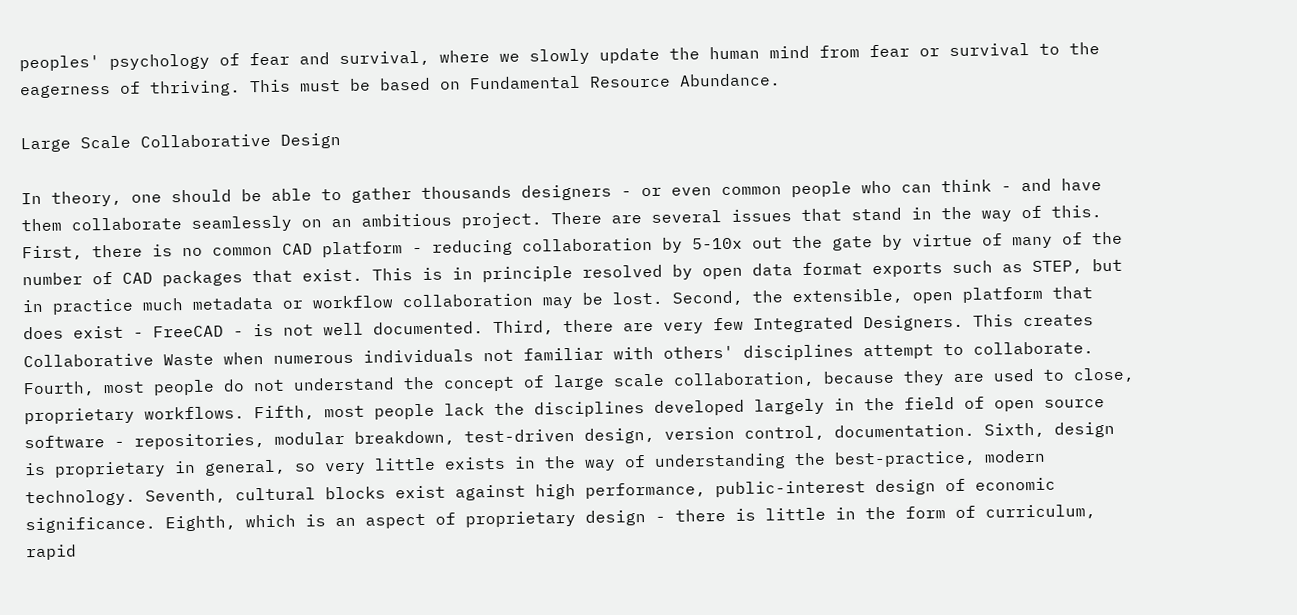peoples' psychology of fear and survival, where we slowly update the human mind from fear or survival to the eagerness of thriving. This must be based on Fundamental Resource Abundance.

Large Scale Collaborative Design

In theory, one should be able to gather thousands designers - or even common people who can think - and have them collaborate seamlessly on an ambitious project. There are several issues that stand in the way of this. First, there is no common CAD platform - reducing collaboration by 5-10x out the gate by virtue of many of the number of CAD packages that exist. This is in principle resolved by open data format exports such as STEP, but in practice much metadata or workflow collaboration may be lost. Second, the extensible, open platform that does exist - FreeCAD - is not well documented. Third, there are very few Integrated Designers. This creates Collaborative Waste when numerous individuals not familiar with others' disciplines attempt to collaborate. Fourth, most people do not understand the concept of large scale collaboration, because they are used to close, proprietary workflows. Fifth, most people lack the disciplines developed largely in the field of open source software - repositories, modular breakdown, test-driven design, version control, documentation. Sixth, design is proprietary in general, so very little exists in the way of understanding the best-practice, modern technology. Seventh, cultural blocks exist against high performance, public-interest design of economic significance. Eighth, which is an aspect of proprietary design - there is little in the form of curriculum, rapid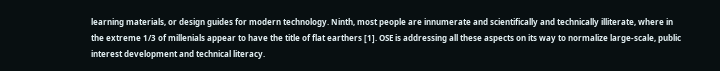learning materials, or design guides for modern technology. Ninth, most people are innumerate and scientifically and technically illiterate, where in the extreme 1/3 of millenials appear to have the title of flat earthers [1]. OSE is addressing all these aspects on its way to normalize large-scale, public interest development and technical literacy.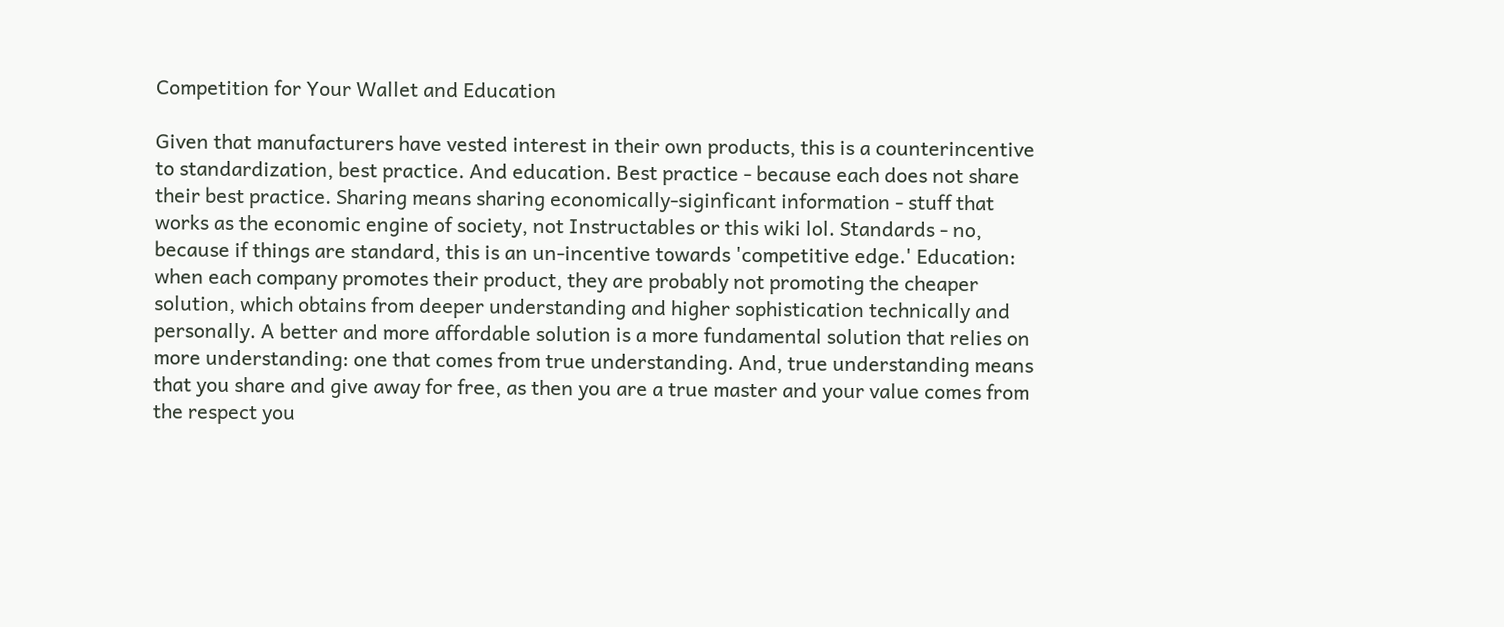Competition for Your Wallet and Education

Given that manufacturers have vested interest in their own products, this is a counterincentive to standardization, best practice. And education. Best practice - because each does not share their best practice. Sharing means sharing economically-siginficant information - stuff that works as the economic engine of society, not Instructables or this wiki lol. Standards - no, because if things are standard, this is an un-incentive towards 'competitive edge.' Education: when each company promotes their product, they are probably not promoting the cheaper solution, which obtains from deeper understanding and higher sophistication technically and personally. A better and more affordable solution is a more fundamental solution that relies on more understanding: one that comes from true understanding. And, true understanding means that you share and give away for free, as then you are a true master and your value comes from the respect you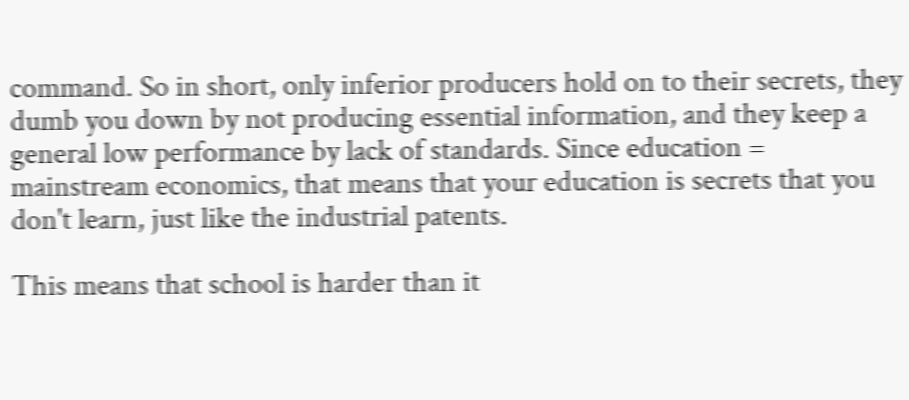command. So in short, only inferior producers hold on to their secrets, they dumb you down by not producing essential information, and they keep a general low performance by lack of standards. Since education = mainstream economics, that means that your education is secrets that you don't learn, just like the industrial patents.

This means that school is harder than it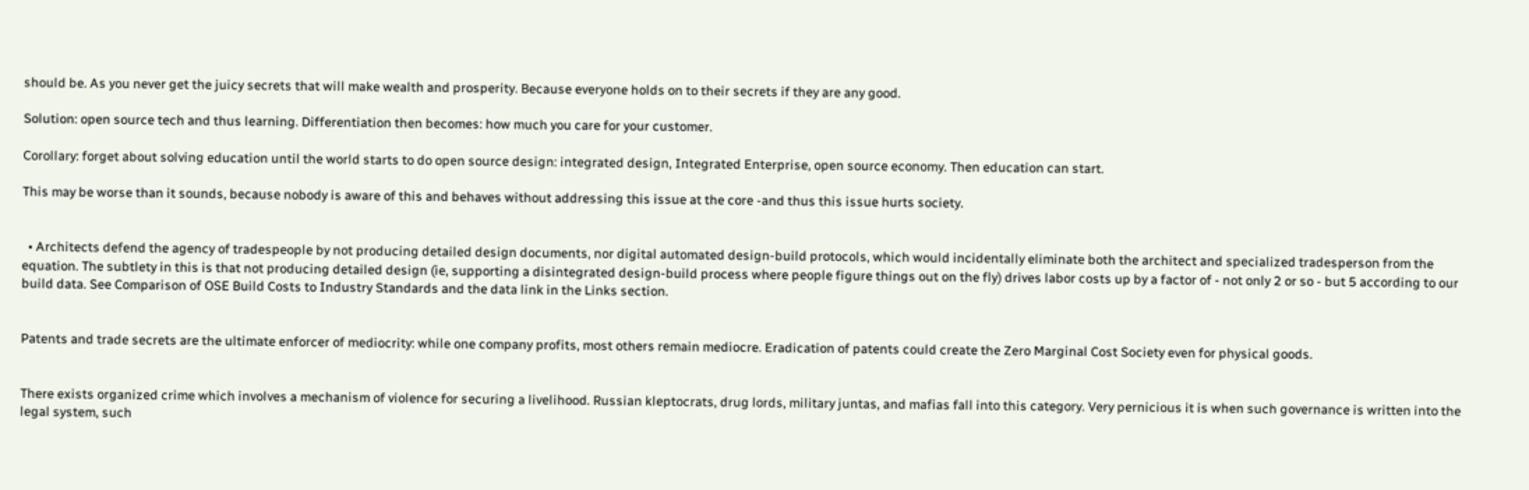should be. As you never get the juicy secrets that will make wealth and prosperity. Because everyone holds on to their secrets if they are any good.

Solution: open source tech and thus learning. Differentiation then becomes: how much you care for your customer.

Corollary: forget about solving education until the world starts to do open source design: integrated design, Integrated Enterprise, open source economy. Then education can start.

This may be worse than it sounds, because nobody is aware of this and behaves without addressing this issue at the core -and thus this issue hurts society.


  • Architects defend the agency of tradespeople by not producing detailed design documents, nor digital automated design-build protocols, which would incidentally eliminate both the architect and specialized tradesperson from the equation. The subtlety in this is that not producing detailed design (ie, supporting a disintegrated design-build process where people figure things out on the fly) drives labor costs up by a factor of - not only 2 or so - but 5 according to our build data. See Comparison of OSE Build Costs to Industry Standards and the data link in the Links section.


Patents and trade secrets are the ultimate enforcer of mediocrity: while one company profits, most others remain mediocre. Eradication of patents could create the Zero Marginal Cost Society even for physical goods.


There exists organized crime which involves a mechanism of violence for securing a livelihood. Russian kleptocrats, drug lords, military juntas, and mafias fall into this category. Very pernicious it is when such governance is written into the legal system, such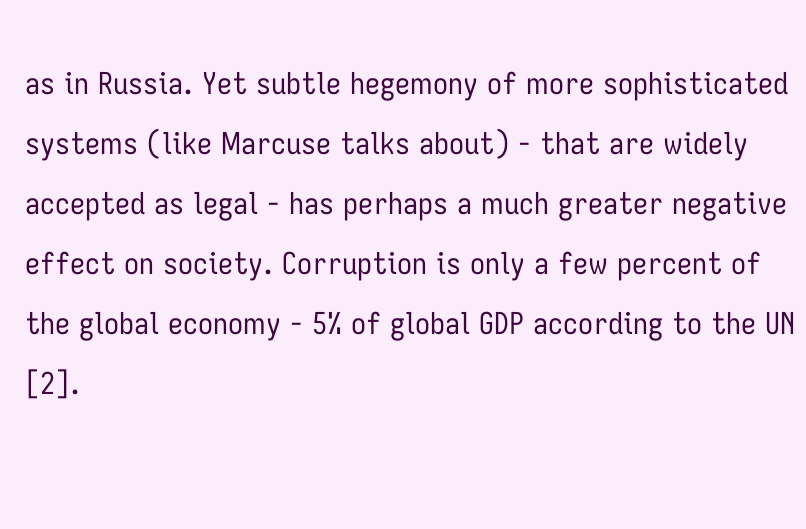as in Russia. Yet subtle hegemony of more sophisticated systems (like Marcuse talks about) - that are widely accepted as legal - has perhaps a much greater negative effect on society. Corruption is only a few percent of the global economy - 5% of global GDP according to the UN [2].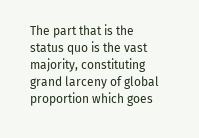The part that is the status quo is the vast majority, constituting grand larceny of global proportion which goes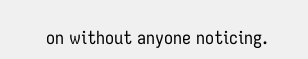on without anyone noticing.